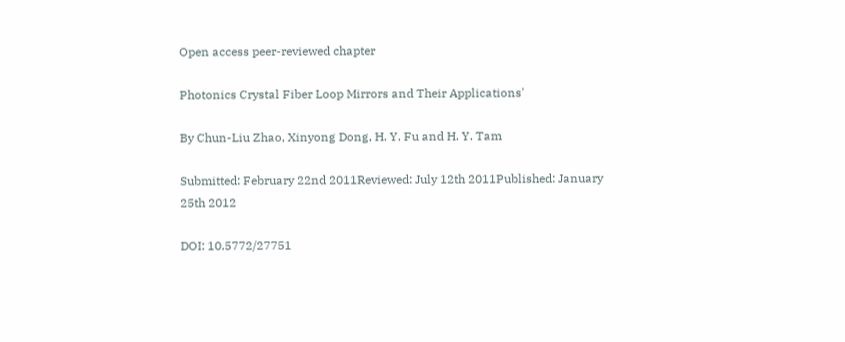Open access peer-reviewed chapter

Photonics Crystal Fiber Loop Mirrors and Their Applications'

By Chun-Liu Zhao, Xinyong Dong, H. Y. Fu and H. Y. Tam

Submitted: February 22nd 2011Reviewed: July 12th 2011Published: January 25th 2012

DOI: 10.5772/27751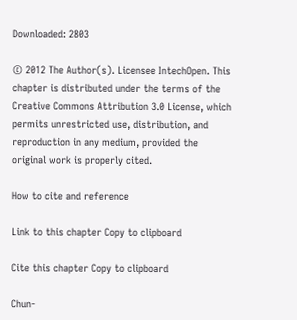Downloaded: 2803

© 2012 The Author(s). Licensee IntechOpen. This chapter is distributed under the terms of the Creative Commons Attribution 3.0 License, which permits unrestricted use, distribution, and reproduction in any medium, provided the original work is properly cited.

How to cite and reference

Link to this chapter Copy to clipboard

Cite this chapter Copy to clipboard

Chun-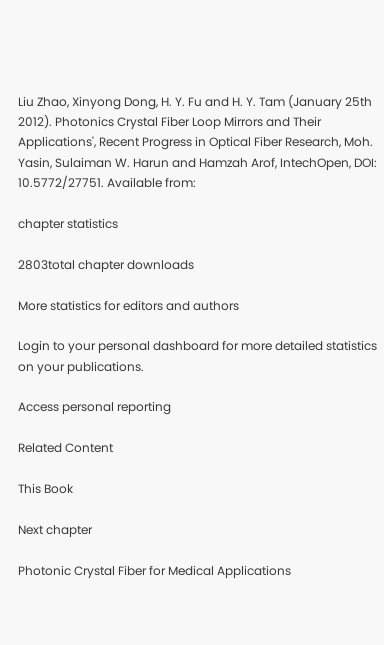Liu Zhao, Xinyong Dong, H. Y. Fu and H. Y. Tam (January 25th 2012). Photonics Crystal Fiber Loop Mirrors and Their Applications', Recent Progress in Optical Fiber Research, Moh. Yasin, Sulaiman W. Harun and Hamzah Arof, IntechOpen, DOI: 10.5772/27751. Available from:

chapter statistics

2803total chapter downloads

More statistics for editors and authors

Login to your personal dashboard for more detailed statistics on your publications.

Access personal reporting

Related Content

This Book

Next chapter

Photonic Crystal Fiber for Medical Applications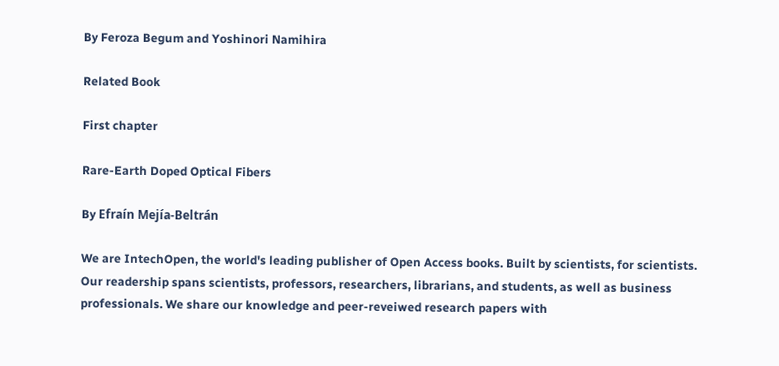By Feroza Begum and Yoshinori Namihira

Related Book

First chapter

Rare-Earth Doped Optical Fibers

By Efraín Mejía-Beltrán

We are IntechOpen, the world's leading publisher of Open Access books. Built by scientists, for scientists. Our readership spans scientists, professors, researchers, librarians, and students, as well as business professionals. We share our knowledge and peer-reveiwed research papers with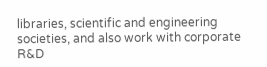libraries, scientific and engineering societies, and also work with corporate R&D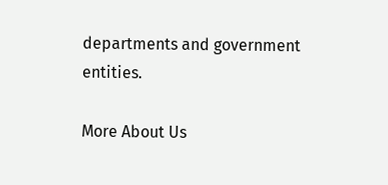departments and government entities.

More About Us